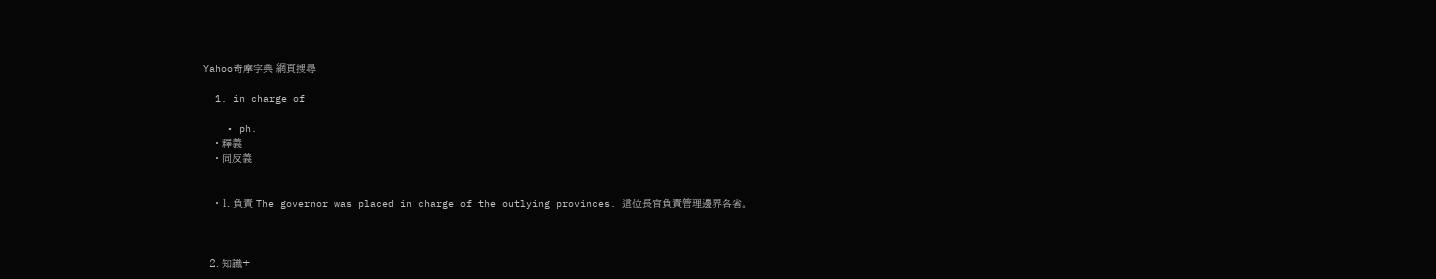Yahoo奇摩字典 網頁搜尋

  1. in charge of

    • ph.
    • 釋義
    • 同反義


    • 1. 負責 The governor was placed in charge of the outlying provinces. 這位長官負責管理邊界各省。



  2. 知識+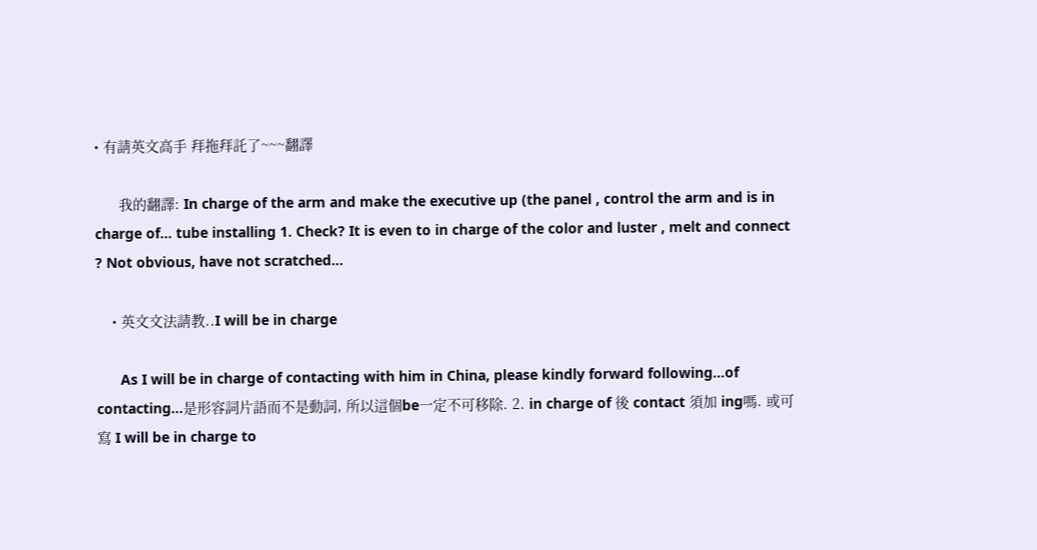• 有請英文高手 拜拖拜託了~~~翻譯

      我的翻譯: In charge of the arm and make the executive up (the panel , control the arm and is in charge of... tube installing 1. Check? It is even to in charge of the color and luster , melt and connect ? Not obvious, have not scratched...

    • 英文文法請教..I will be in charge

      As I will be in charge of contacting with him in China, please kindly forward following...of contacting...是形容詞片語而不是動詞, 所以這個be一定不可移除. 2. in charge of 後 contact 須加 ing嗎. 或可寫 I will be in charge to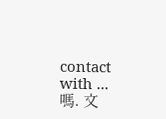contact with ...嗎. 文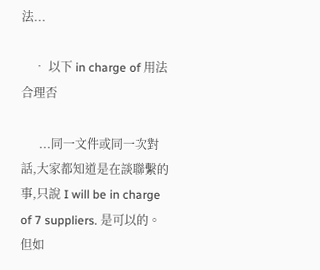法...

    • 以下 in charge of 用法合理否

      ...同一文件或同一次對話,大家都知道是在談聯繫的事,只說 I will be in charge of 7 suppliers. 是可以的。但如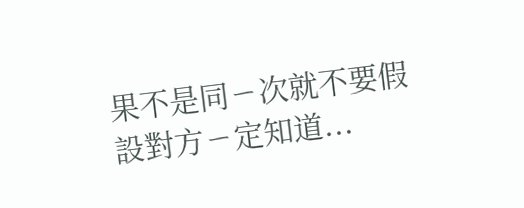果不是同ㄧ次就不要假設對方ㄧ定知道...